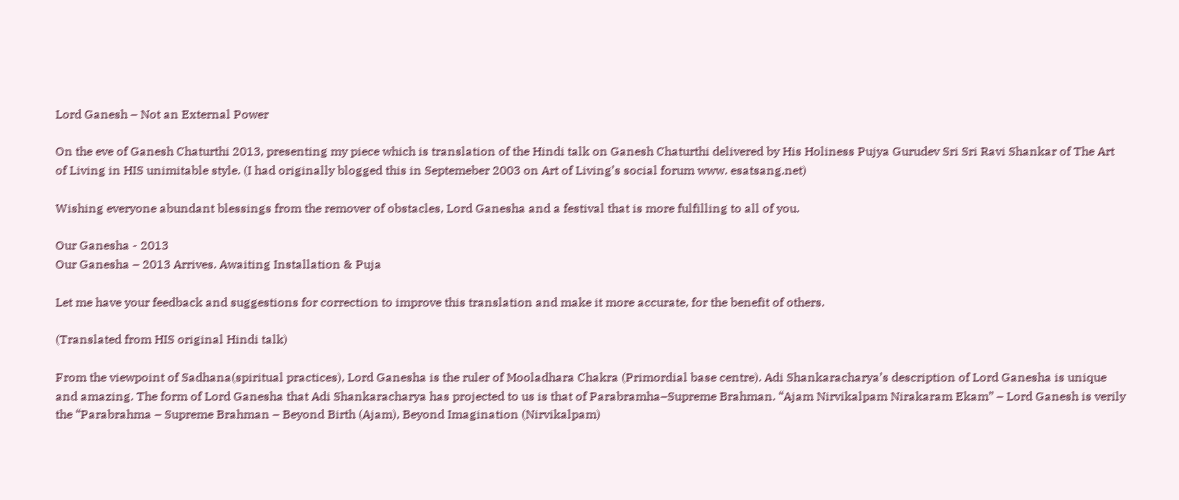Lord Ganesh – Not an External Power

On the eve of Ganesh Chaturthi 2013, presenting my piece which is translation of the Hindi talk on Ganesh Chaturthi delivered by His Holiness Pujya Gurudev Sri Sri Ravi Shankar of The Art of Living in HIS unimitable style. (I had originally blogged this in Septemeber 2003 on Art of Living’s social forum www. esatsang.net)

Wishing everyone abundant blessings from the remover of obstacles, Lord Ganesha and a festival that is more fulfilling to all of you.

Our Ganesha - 2013
Our Ganesha – 2013 Arrives. Awaiting Installation & Puja

Let me have your feedback and suggestions for correction to improve this translation and make it more accurate, for the benefit of others.

(Translated from HIS original Hindi talk)

From the viewpoint of Sadhana(spiritual practices), Lord Ganesha is the ruler of Mooladhara Chakra (Primordial base centre). Adi Shankaracharya’s description of Lord Ganesha is unique and amazing. The form of Lord Ganesha that Adi Shankaracharya has projected to us is that of Parabramha–Supreme Brahman. “Ajam Nirvikalpam Nirakaram Ekam” – Lord Ganesh is verily the “Parabrahma – Supreme Brahman – Beyond Birth (Ajam), Beyond Imagination (Nirvikalpam)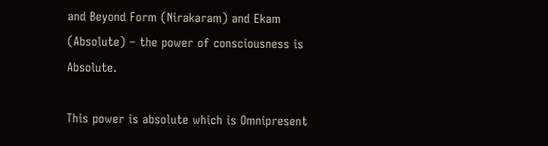and Beyond Form (Nirakaram) and Ekam (Absolute) – the power of consciousness is Absolute.

This power is absolute which is Omnipresent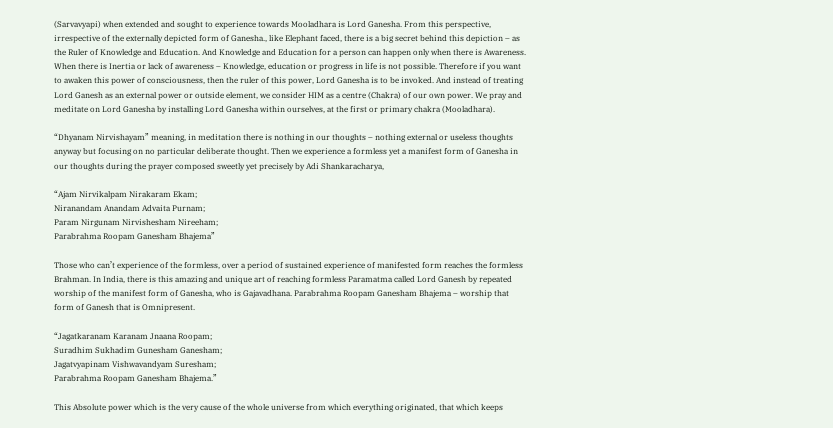(Sarvavyapi) when extended and sought to experience towards Mooladhara is Lord Ganesha. From this perspective, irrespective of the externally depicted form of Ganesha., like Elephant faced, there is a big secret behind this depiction – as the Ruler of Knowledge and Education. And Knowledge and Education for a person can happen only when there is Awareness. When there is Inertia or lack of awareness – Knowledge, education or progress in life is not possible. Therefore if you want to awaken this power of consciousness, then the ruler of this power, Lord Ganesha is to be invoked. And instead of treating Lord Ganesh as an external power or outside element, we consider HIM as a centre (Chakra) of our own power. We pray and meditate on Lord Ganesha by installing Lord Ganesha within ourselves, at the first or primary chakra (Mooladhara).

“Dhyanam Nirvishayam” meaning, in meditation there is nothing in our thoughts – nothing external or useless thoughts anyway but focusing on no particular deliberate thought. Then we experience a formless yet a manifest form of Ganesha in our thoughts during the prayer composed sweetly yet precisely by Adi Shankaracharya,

“Ajam Nirvikalpam Nirakaram Ekam;
Niranandam Anandam Advaita Purnam;
Param Nirgunam Nirvishesham Nireeham;
Parabrahma Roopam Ganesham Bhajema”

Those who can’t experience of the formless, over a period of sustained experience of manifested form reaches the formless Brahman. In India, there is this amazing and unique art of reaching formless Paramatma called Lord Ganesh by repeated worship of the manifest form of Ganesha, who is Gajavadhana. Parabrahma Roopam Ganesham Bhajema – worship that form of Ganesh that is Omnipresent.

“Jagatkaranam Karanam Jnaana Roopam;
Suradhim Sukhadim Gunesham Ganesham;
Jagatvyapinam Vishwavandyam Suresham;
Parabrahma Roopam Ganesham Bhajema.”

This Absolute power which is the very cause of the whole universe from which everything originated, that which keeps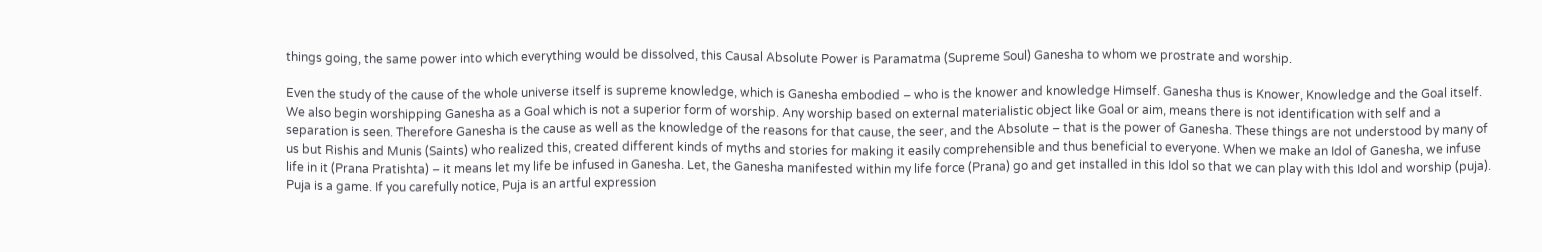things going, the same power into which everything would be dissolved, this Causal Absolute Power is Paramatma (Supreme Soul) Ganesha to whom we prostrate and worship.

Even the study of the cause of the whole universe itself is supreme knowledge, which is Ganesha embodied – who is the knower and knowledge Himself. Ganesha thus is Knower, Knowledge and the Goal itself. We also begin worshipping Ganesha as a Goal which is not a superior form of worship. Any worship based on external materialistic object like Goal or aim, means there is not identification with self and a separation is seen. Therefore Ganesha is the cause as well as the knowledge of the reasons for that cause, the seer, and the Absolute – that is the power of Ganesha. These things are not understood by many of us but Rishis and Munis (Saints) who realized this, created different kinds of myths and stories for making it easily comprehensible and thus beneficial to everyone. When we make an Idol of Ganesha, we infuse life in it (Prana Pratishta) – it means let my life be infused in Ganesha. Let, the Ganesha manifested within my life force (Prana) go and get installed in this Idol so that we can play with this Idol and worship (puja). Puja is a game. If you carefully notice, Puja is an artful expression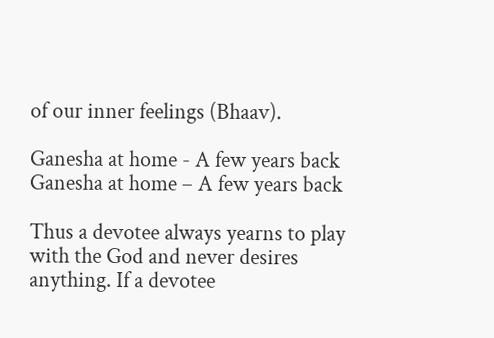of our inner feelings (Bhaav).

Ganesha at home - A few years back
Ganesha at home – A few years back

Thus a devotee always yearns to play with the God and never desires anything. If a devotee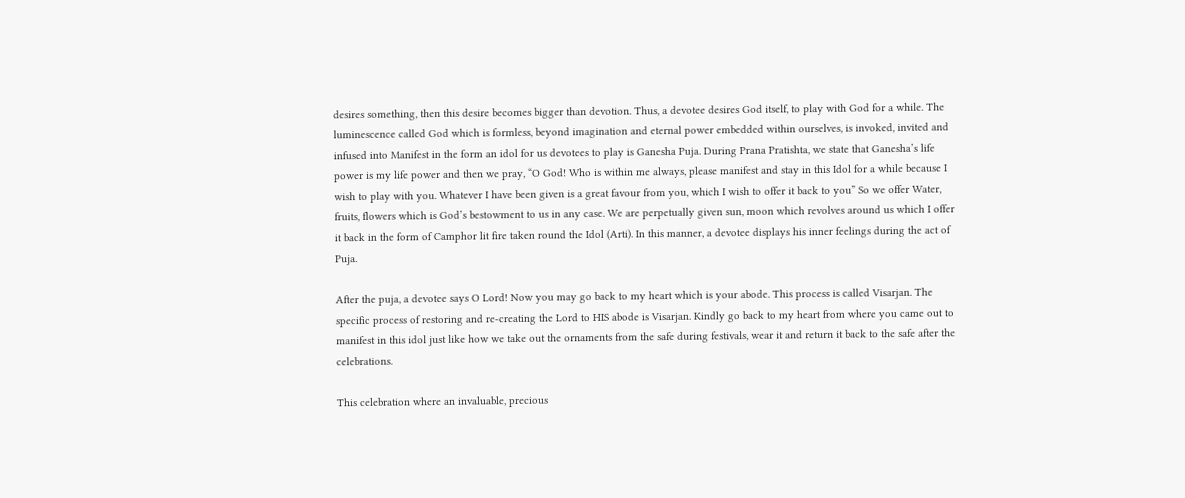desires something, then this desire becomes bigger than devotion. Thus, a devotee desires God itself, to play with God for a while. The luminescence called God which is formless, beyond imagination and eternal power embedded within ourselves, is invoked, invited and infused into Manifest in the form an idol for us devotees to play is Ganesha Puja. During Prana Pratishta, we state that Ganesha’s life power is my life power and then we pray, “O God! Who is within me always, please manifest and stay in this Idol for a while because I wish to play with you. Whatever I have been given is a great favour from you, which I wish to offer it back to you” So we offer Water, fruits, flowers which is God’s bestowment to us in any case. We are perpetually given sun, moon which revolves around us which I offer it back in the form of Camphor lit fire taken round the Idol (Arti). In this manner, a devotee displays his inner feelings during the act of Puja.

After the puja, a devotee says O Lord! Now you may go back to my heart which is your abode. This process is called Visarjan. The specific process of restoring and re-creating the Lord to HIS abode is Visarjan. Kindly go back to my heart from where you came out to manifest in this idol just like how we take out the ornaments from the safe during festivals, wear it and return it back to the safe after the celebrations.

This celebration where an invaluable, precious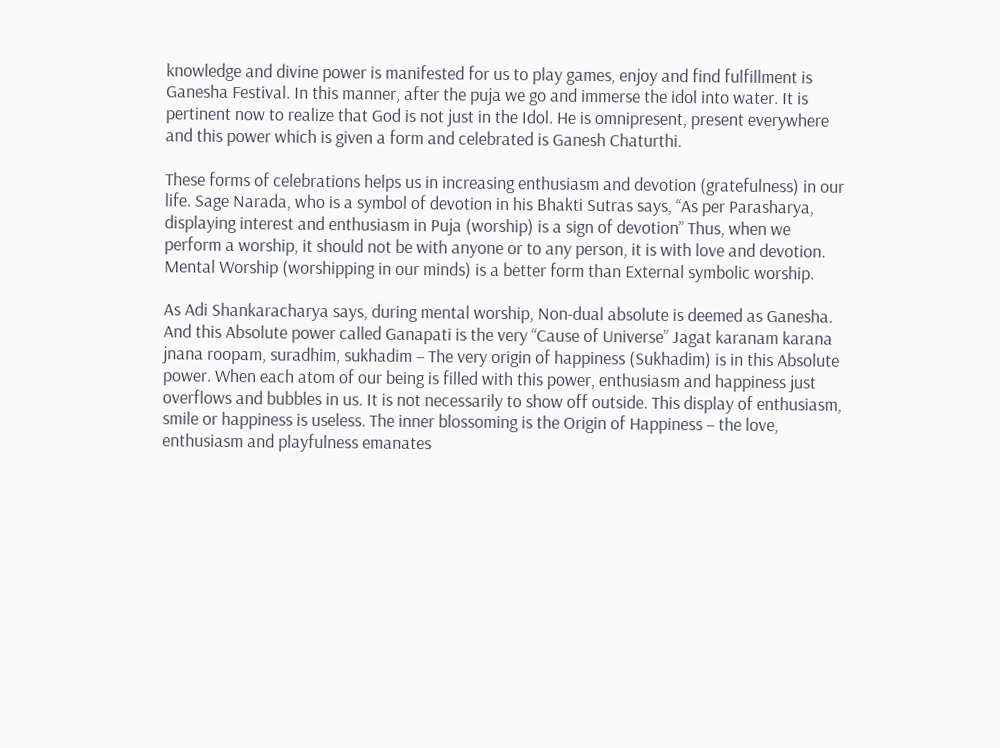knowledge and divine power is manifested for us to play games, enjoy and find fulfillment is Ganesha Festival. In this manner, after the puja we go and immerse the idol into water. It is pertinent now to realize that God is not just in the Idol. He is omnipresent, present everywhere and this power which is given a form and celebrated is Ganesh Chaturthi.

These forms of celebrations helps us in increasing enthusiasm and devotion (gratefulness) in our life. Sage Narada, who is a symbol of devotion in his Bhakti Sutras says, “As per Parasharya, displaying interest and enthusiasm in Puja (worship) is a sign of devotion” Thus, when we perform a worship, it should not be with anyone or to any person, it is with love and devotion. Mental Worship (worshipping in our minds) is a better form than External symbolic worship.

As Adi Shankaracharya says, during mental worship, Non-dual absolute is deemed as Ganesha. And this Absolute power called Ganapati is the very “Cause of Universe” Jagat karanam karana jnana roopam, suradhim, sukhadim – The very origin of happiness (Sukhadim) is in this Absolute power. When each atom of our being is filled with this power, enthusiasm and happiness just overflows and bubbles in us. It is not necessarily to show off outside. This display of enthusiasm, smile or happiness is useless. The inner blossoming is the Origin of Happiness – the love, enthusiasm and playfulness emanates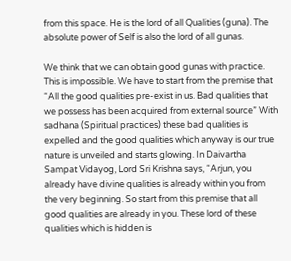from this space. He is the lord of all Qualities (guna). The absolute power of Self is also the lord of all gunas.

We think that we can obtain good gunas with practice. This is impossible. We have to start from the premise that “All the good qualities pre-exist in us. Bad qualities that we possess has been acquired from external source” With sadhana (Spiritual practices) these bad qualities is expelled and the good qualities which anyway is our true nature is unveiled and starts glowing. In Daivartha Sampat Vidayog, Lord Sri Krishna says, “Arjun, you already have divine qualities is already within you from the very beginning. So start from this premise that all good qualities are already in you. These lord of these qualities which is hidden is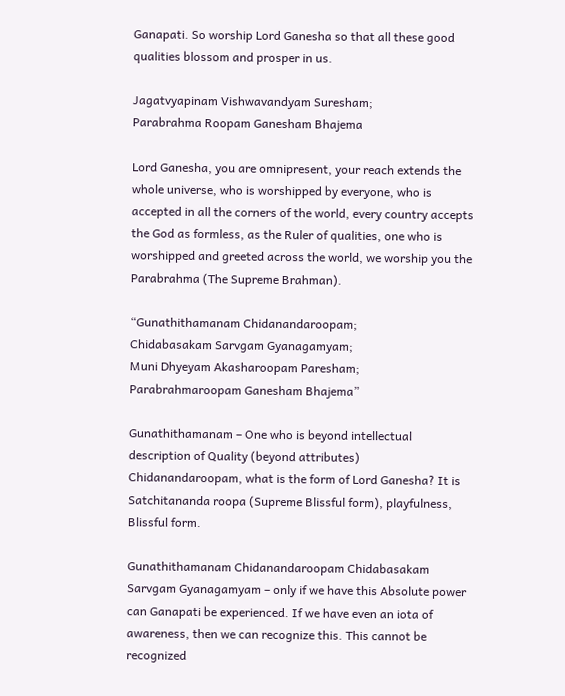Ganapati. So worship Lord Ganesha so that all these good qualities blossom and prosper in us.

Jagatvyapinam Vishwavandyam Suresham;
Parabrahma Roopam Ganesham Bhajema

Lord Ganesha, you are omnipresent, your reach extends the whole universe, who is worshipped by everyone, who is accepted in all the corners of the world, every country accepts the God as formless, as the Ruler of qualities, one who is worshipped and greeted across the world, we worship you the Parabrahma (The Supreme Brahman).

“Gunathithamanam Chidanandaroopam;
Chidabasakam Sarvgam Gyanagamyam;
Muni Dhyeyam Akasharoopam Paresham;
Parabrahmaroopam Ganesham Bhajema”

Gunathithamanam – One who is beyond intellectual description of Quality (beyond attributes) Chidanandaroopam, what is the form of Lord Ganesha? It is Satchitananda roopa (Supreme Blissful form), playfulness, Blissful form.

Gunathithamanam Chidanandaroopam Chidabasakam Sarvgam Gyanagamyam – only if we have this Absolute power can Ganapati be experienced. If we have even an iota of awareness, then we can recognize this. This cannot be recognized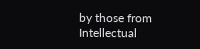by those from Intellectual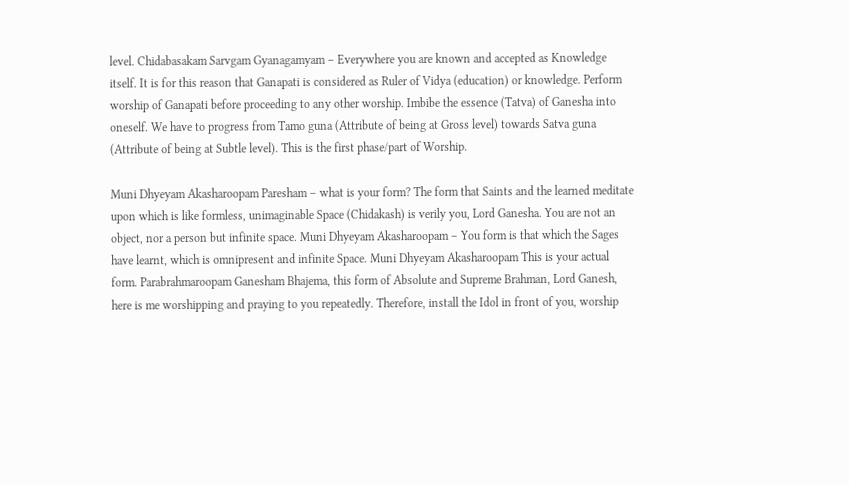level. Chidabasakam Sarvgam Gyanagamyam – Everywhere you are known and accepted as Knowledge itself. It is for this reason that Ganapati is considered as Ruler of Vidya (education) or knowledge. Perform worship of Ganapati before proceeding to any other worship. Imbibe the essence (Tatva) of Ganesha into oneself. We have to progress from Tamo guna (Attribute of being at Gross level) towards Satva guna (Attribute of being at Subtle level). This is the first phase/part of Worship.

Muni Dhyeyam Akasharoopam Paresham – what is your form? The form that Saints and the learned meditate upon which is like formless, unimaginable Space (Chidakash) is verily you, Lord Ganesha. You are not an object, nor a person but infinite space. Muni Dhyeyam Akasharoopam – You form is that which the Sages have learnt, which is omnipresent and infinite Space. Muni Dhyeyam Akasharoopam This is your actual form. Parabrahmaroopam Ganesham Bhajema, this form of Absolute and Supreme Brahman, Lord Ganesh, here is me worshipping and praying to you repeatedly. Therefore, install the Idol in front of you, worship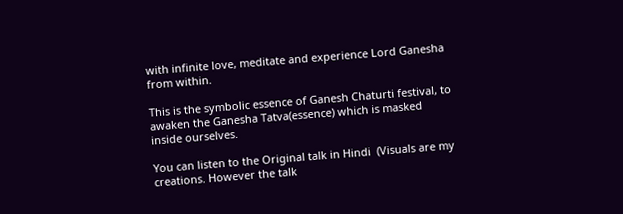with infinite love, meditate and experience Lord Ganesha from within.

This is the symbolic essence of Ganesh Chaturti festival, to awaken the Ganesha Tatva(essence) which is masked inside ourselves.

You can listen to the Original talk in Hindi  (Visuals are my creations. However the talk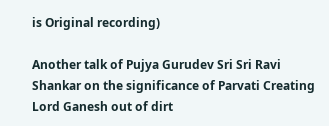is Original recording)

Another talk of Pujya Gurudev Sri Sri Ravi Shankar on the significance of Parvati Creating Lord Ganesh out of dirt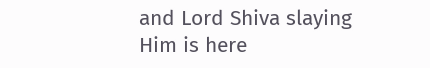and Lord Shiva slaying Him is here